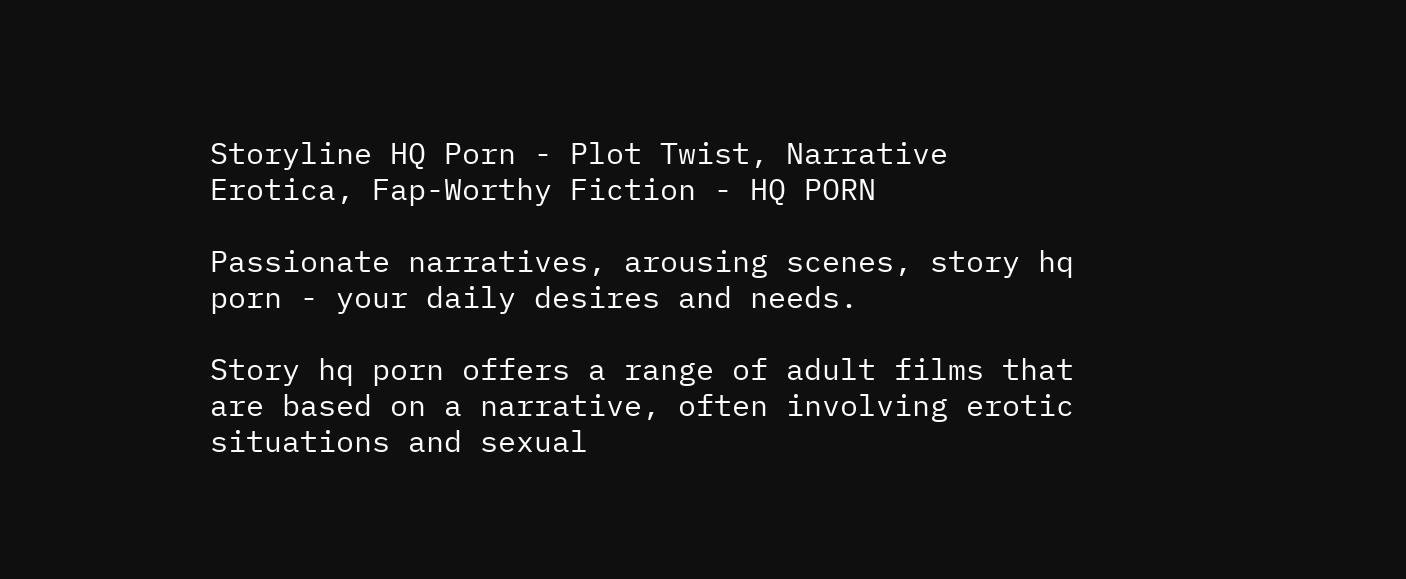Storyline HQ Porn - Plot Twist, Narrative Erotica, Fap-Worthy Fiction - HQ PORN

Passionate narratives, arousing scenes, story hq porn - your daily desires and needs.

Story hq porn offers a range of adult films that are based on a narrative, often involving erotic situations and sexual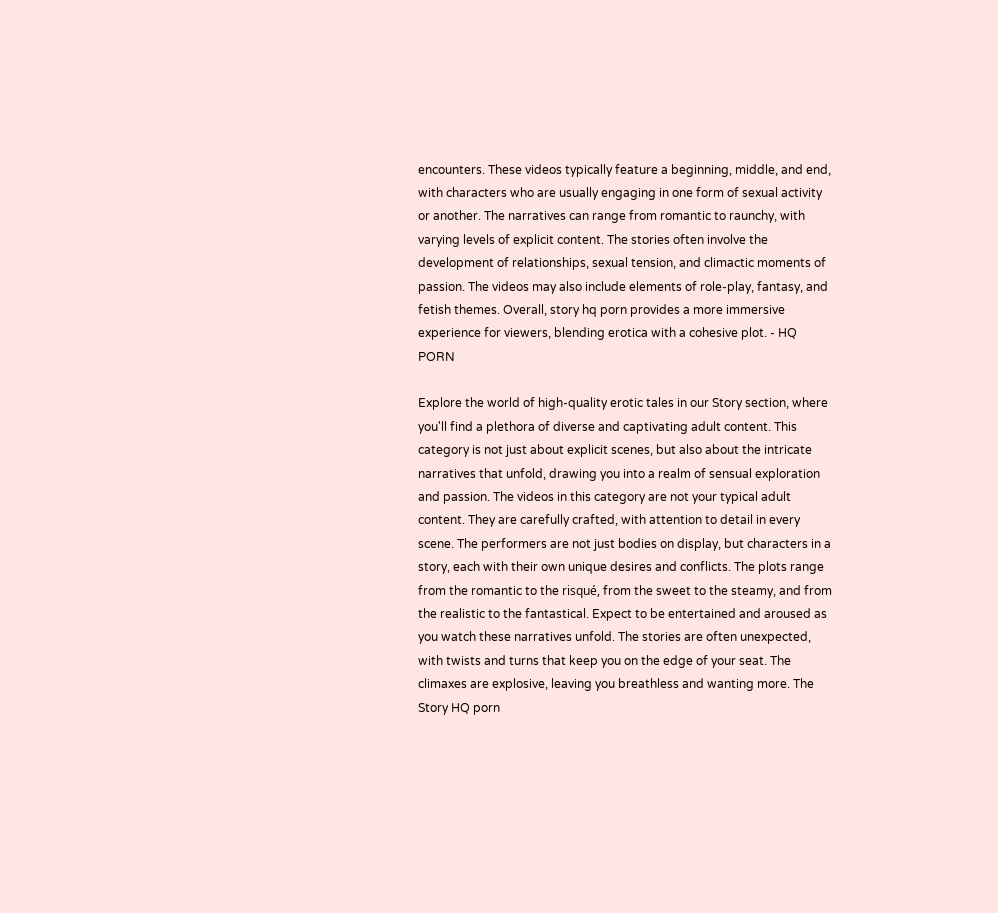encounters. These videos typically feature a beginning, middle, and end, with characters who are usually engaging in one form of sexual activity or another. The narratives can range from romantic to raunchy, with varying levels of explicit content. The stories often involve the development of relationships, sexual tension, and climactic moments of passion. The videos may also include elements of role-play, fantasy, and fetish themes. Overall, story hq porn provides a more immersive experience for viewers, blending erotica with a cohesive plot. - HQ PORN

Explore the world of high-quality erotic tales in our Story section, where you'll find a plethora of diverse and captivating adult content. This category is not just about explicit scenes, but also about the intricate narratives that unfold, drawing you into a realm of sensual exploration and passion. The videos in this category are not your typical adult content. They are carefully crafted, with attention to detail in every scene. The performers are not just bodies on display, but characters in a story, each with their own unique desires and conflicts. The plots range from the romantic to the risqué, from the sweet to the steamy, and from the realistic to the fantastical. Expect to be entertained and aroused as you watch these narratives unfold. The stories are often unexpected, with twists and turns that keep you on the edge of your seat. The climaxes are explosive, leaving you breathless and wanting more. The Story HQ porn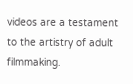videos are a testament to the artistry of adult filmmaking.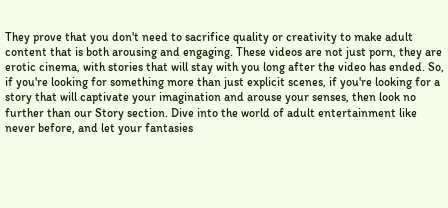They prove that you don't need to sacrifice quality or creativity to make adult content that is both arousing and engaging. These videos are not just porn, they are erotic cinema, with stories that will stay with you long after the video has ended. So, if you're looking for something more than just explicit scenes, if you're looking for a story that will captivate your imagination and arouse your senses, then look no further than our Story section. Dive into the world of adult entertainment like never before, and let your fantasies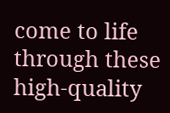come to life through these high-quality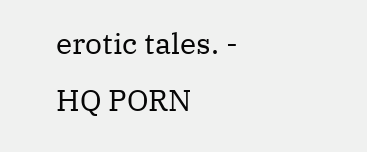erotic tales. - HQ PORN